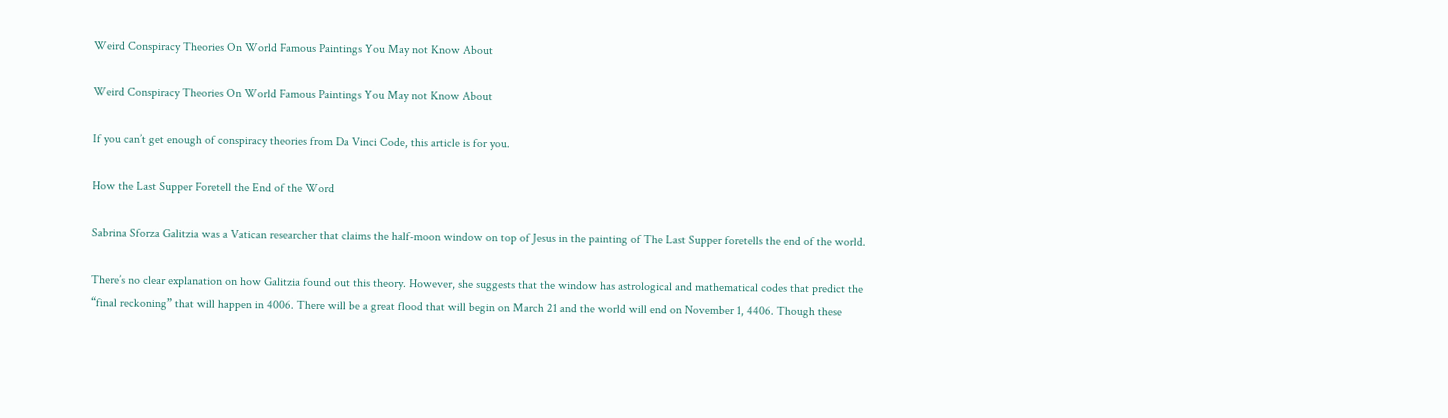Weird Conspiracy Theories On World Famous Paintings You May not Know About

Weird Conspiracy Theories On World Famous Paintings You May not Know About

If you can’t get enough of conspiracy theories from Da Vinci Code, this article is for you.

How the Last Supper Foretell the End of the Word

Sabrina Sforza Galitzia was a Vatican researcher that claims the half-moon window on top of Jesus in the painting of The Last Supper foretells the end of the world.

There’s no clear explanation on how Galitzia found out this theory. However, she suggests that the window has astrological and mathematical codes that predict the “final reckoning” that will happen in 4006. There will be a great flood that will begin on March 21 and the world will end on November 1, 4406. Though these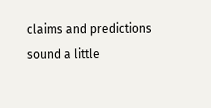claims and predictions sound a little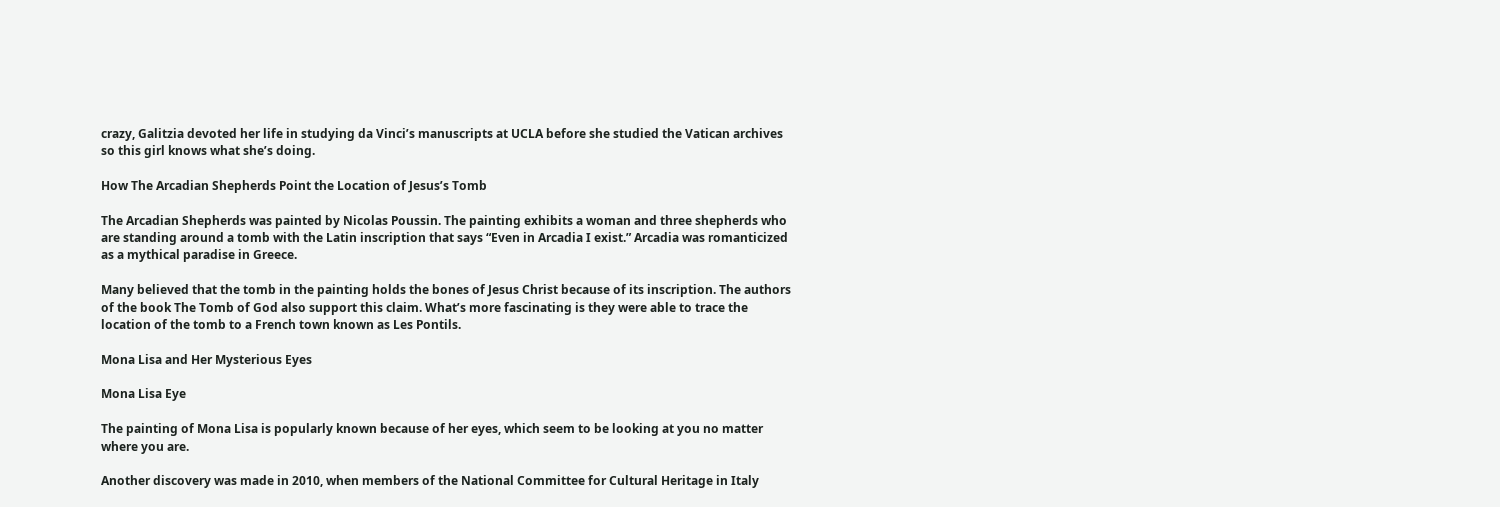crazy, Galitzia devoted her life in studying da Vinci’s manuscripts at UCLA before she studied the Vatican archives so this girl knows what she’s doing.

How The Arcadian Shepherds Point the Location of Jesus’s Tomb

The Arcadian Shepherds was painted by Nicolas Poussin. The painting exhibits a woman and three shepherds who are standing around a tomb with the Latin inscription that says “Even in Arcadia I exist.” Arcadia was romanticized as a mythical paradise in Greece.

Many believed that the tomb in the painting holds the bones of Jesus Christ because of its inscription. The authors of the book The Tomb of God also support this claim. What’s more fascinating is they were able to trace the location of the tomb to a French town known as Les Pontils.

Mona Lisa and Her Mysterious Eyes

Mona Lisa Eye

The painting of Mona Lisa is popularly known because of her eyes, which seem to be looking at you no matter where you are.

Another discovery was made in 2010, when members of the National Committee for Cultural Heritage in Italy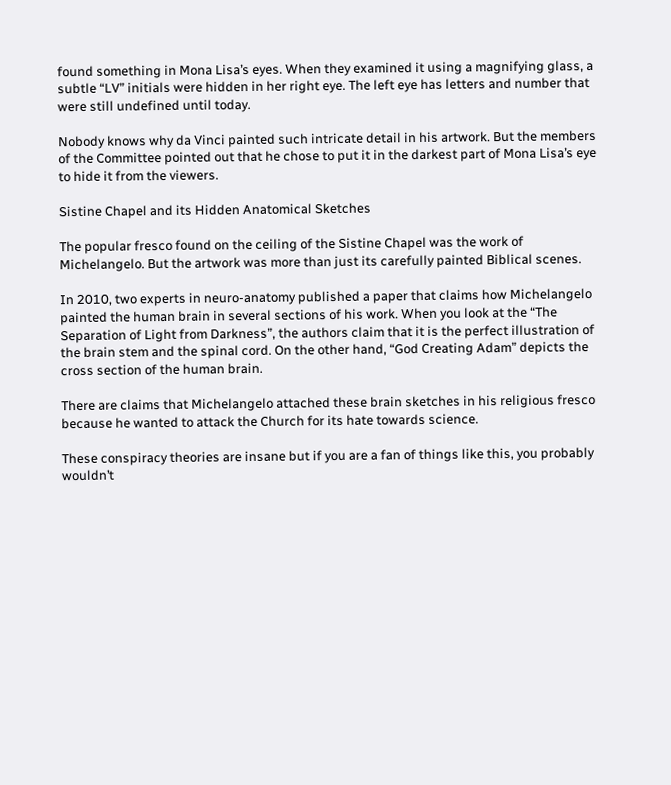found something in Mona Lisa’s eyes. When they examined it using a magnifying glass, a subtle “LV” initials were hidden in her right eye. The left eye has letters and number that were still undefined until today.

Nobody knows why da Vinci painted such intricate detail in his artwork. But the members of the Committee pointed out that he chose to put it in the darkest part of Mona Lisa’s eye to hide it from the viewers.

Sistine Chapel and its Hidden Anatomical Sketches

The popular fresco found on the ceiling of the Sistine Chapel was the work of Michelangelo. But the artwork was more than just its carefully painted Biblical scenes.

In 2010, two experts in neuro-anatomy published a paper that claims how Michelangelo painted the human brain in several sections of his work. When you look at the “The Separation of Light from Darkness”, the authors claim that it is the perfect illustration of the brain stem and the spinal cord. On the other hand, “God Creating Adam” depicts the cross section of the human brain.

There are claims that Michelangelo attached these brain sketches in his religious fresco because he wanted to attack the Church for its hate towards science.

These conspiracy theories are insane but if you are a fan of things like this, you probably wouldn’t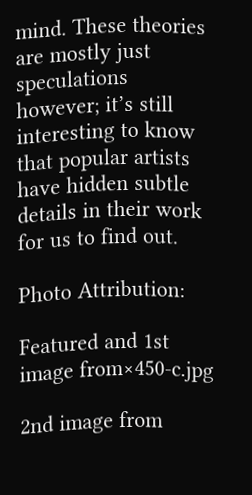mind. These theories are mostly just speculations however; it’s still interesting to know that popular artists have hidden subtle details in their work for us to find out.

Photo Attribution:

Featured and 1st image from×450-c.jpg

2nd image from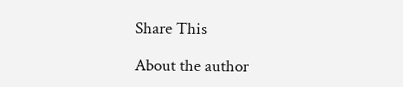Share This

About the author